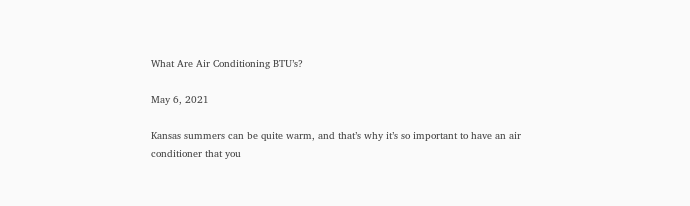What Are Air Conditioning BTU’s?

May 6, 2021

Kansas summers can be quite warm, and that’s why it’s so important to have an air conditioner that you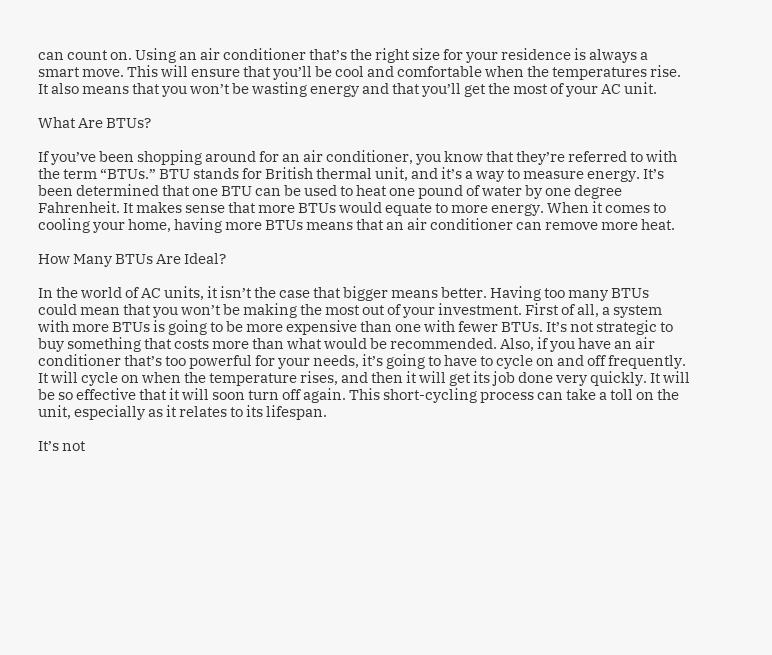can count on. Using an air conditioner that’s the right size for your residence is always a smart move. This will ensure that you’ll be cool and comfortable when the temperatures rise. It also means that you won’t be wasting energy and that you’ll get the most of your AC unit.

What Are BTUs?

If you’ve been shopping around for an air conditioner, you know that they’re referred to with the term “BTUs.” BTU stands for British thermal unit, and it’s a way to measure energy. It’s been determined that one BTU can be used to heat one pound of water by one degree Fahrenheit. It makes sense that more BTUs would equate to more energy. When it comes to cooling your home, having more BTUs means that an air conditioner can remove more heat.

How Many BTUs Are Ideal?

In the world of AC units, it isn’t the case that bigger means better. Having too many BTUs could mean that you won’t be making the most out of your investment. First of all, a system with more BTUs is going to be more expensive than one with fewer BTUs. It’s not strategic to buy something that costs more than what would be recommended. Also, if you have an air conditioner that’s too powerful for your needs, it’s going to have to cycle on and off frequently. It will cycle on when the temperature rises, and then it will get its job done very quickly. It will be so effective that it will soon turn off again. This short-cycling process can take a toll on the unit, especially as it relates to its lifespan.

It’s not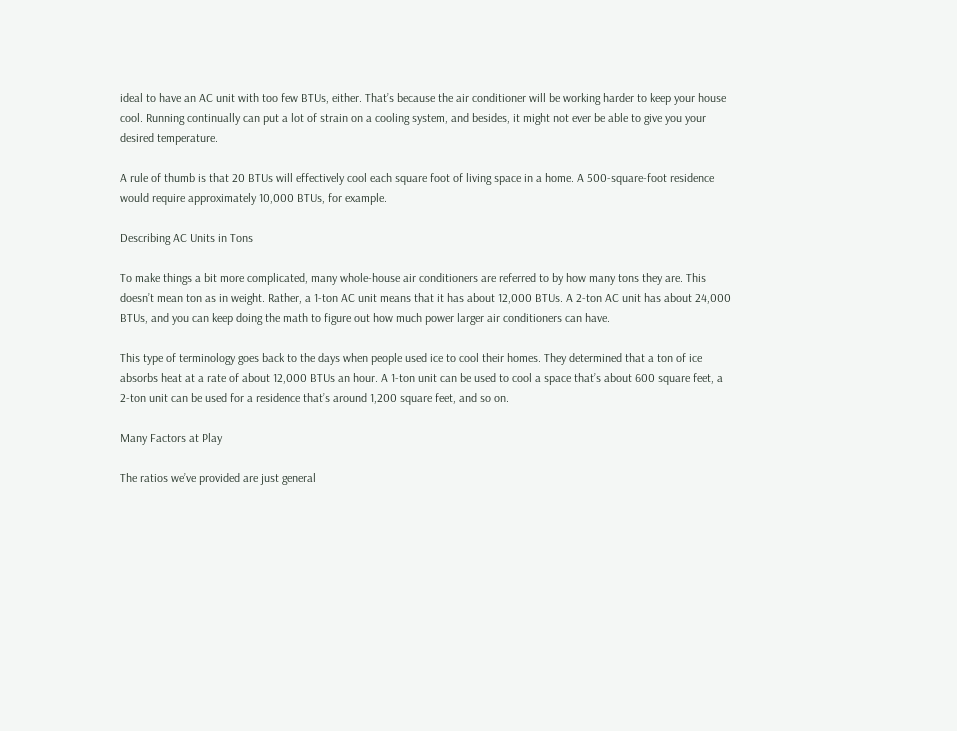ideal to have an AC unit with too few BTUs, either. That’s because the air conditioner will be working harder to keep your house cool. Running continually can put a lot of strain on a cooling system, and besides, it might not ever be able to give you your desired temperature.

A rule of thumb is that 20 BTUs will effectively cool each square foot of living space in a home. A 500-square-foot residence would require approximately 10,000 BTUs, for example.

Describing AC Units in Tons

To make things a bit more complicated, many whole-house air conditioners are referred to by how many tons they are. This doesn’t mean ton as in weight. Rather, a 1-ton AC unit means that it has about 12,000 BTUs. A 2-ton AC unit has about 24,000 BTUs, and you can keep doing the math to figure out how much power larger air conditioners can have.

This type of terminology goes back to the days when people used ice to cool their homes. They determined that a ton of ice absorbs heat at a rate of about 12,000 BTUs an hour. A 1-ton unit can be used to cool a space that’s about 600 square feet, a 2-ton unit can be used for a residence that’s around 1,200 square feet, and so on.

Many Factors at Play

The ratios we’ve provided are just general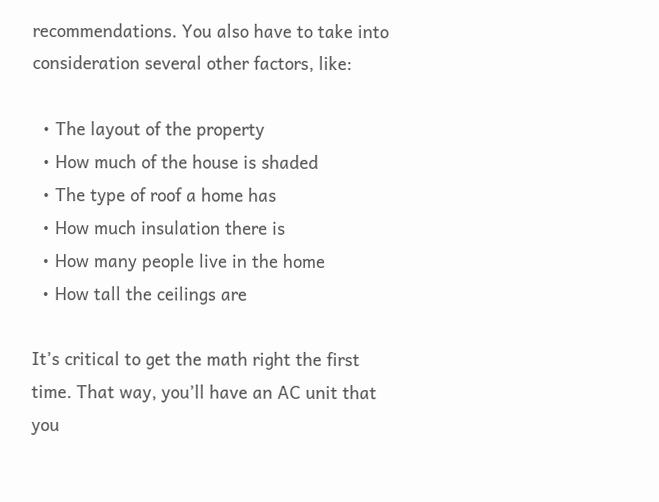recommendations. You also have to take into consideration several other factors, like:

  • The layout of the property
  • How much of the house is shaded
  • The type of roof a home has
  • How much insulation there is
  • How many people live in the home
  • How tall the ceilings are

It’s critical to get the math right the first time. That way, you’ll have an AC unit that you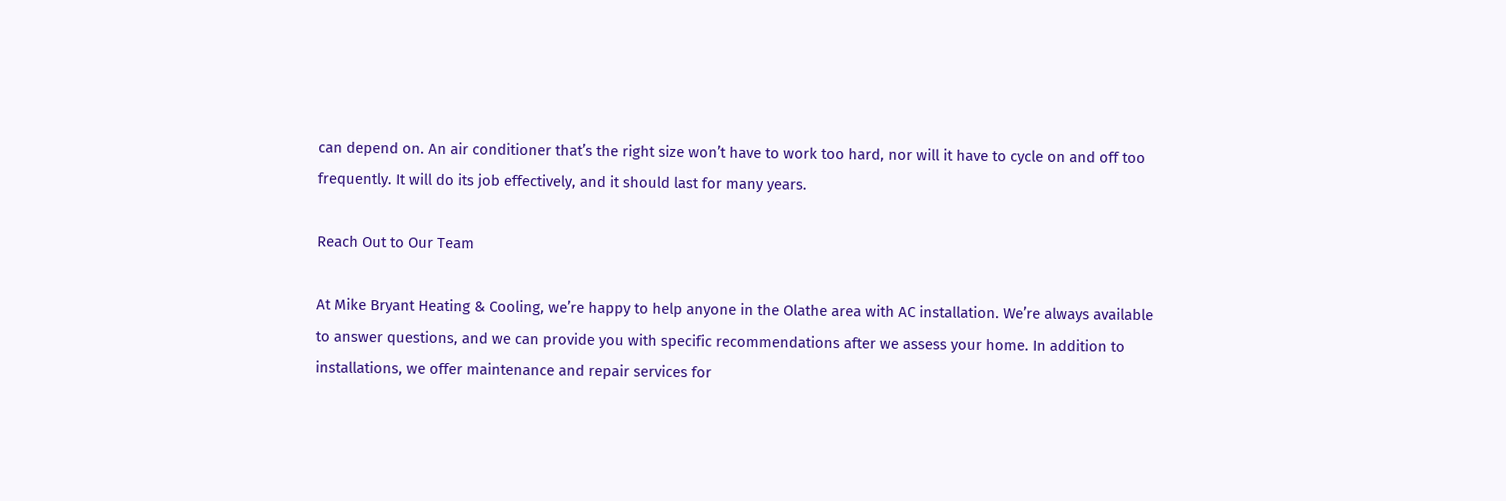can depend on. An air conditioner that’s the right size won’t have to work too hard, nor will it have to cycle on and off too frequently. It will do its job effectively, and it should last for many years.

Reach Out to Our Team

At Mike Bryant Heating & Cooling, we’re happy to help anyone in the Olathe area with AC installation. We’re always available to answer questions, and we can provide you with specific recommendations after we assess your home. In addition to installations, we offer maintenance and repair services for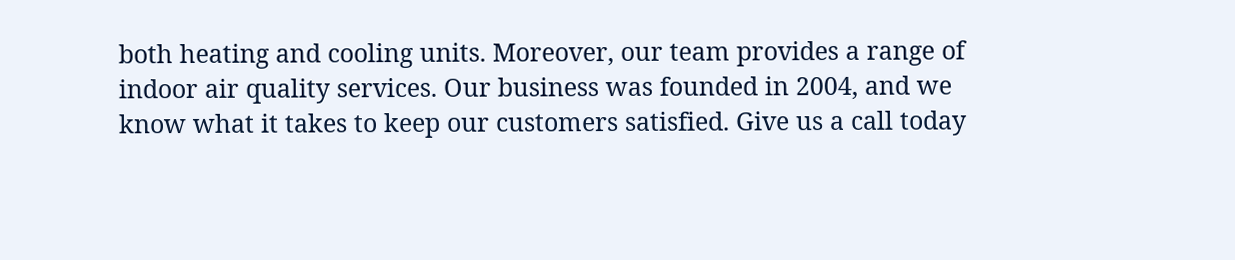both heating and cooling units. Moreover, our team provides a range of indoor air quality services. Our business was founded in 2004, and we know what it takes to keep our customers satisfied. Give us a call today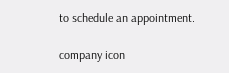to schedule an appointment.

company icon